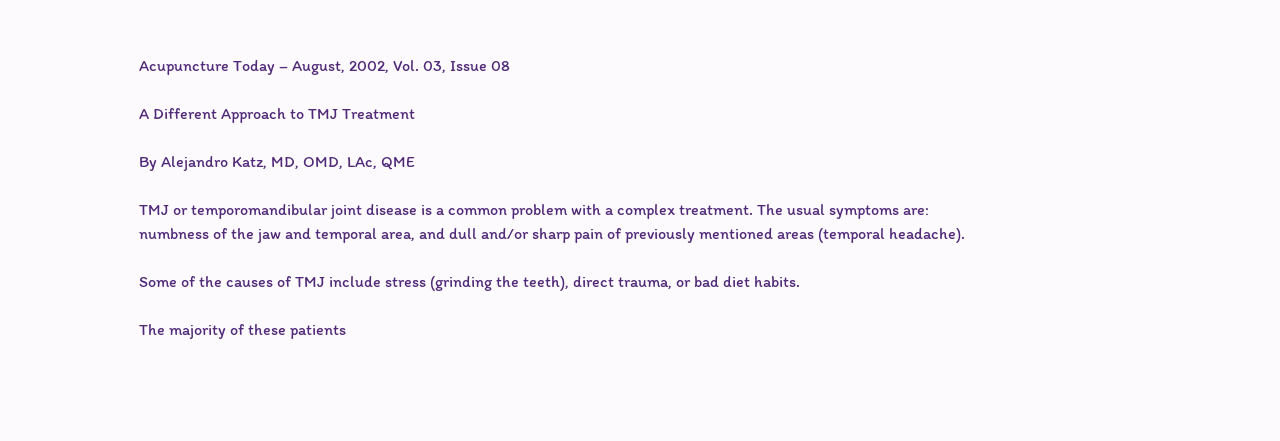Acupuncture Today – August, 2002, Vol. 03, Issue 08

A Different Approach to TMJ Treatment

By Alejandro Katz, MD, OMD, LAc, QME

TMJ or temporomandibular joint disease is a common problem with a complex treatment. The usual symptoms are: numbness of the jaw and temporal area, and dull and/or sharp pain of previously mentioned areas (temporal headache).

Some of the causes of TMJ include stress (grinding the teeth), direct trauma, or bad diet habits.

The majority of these patients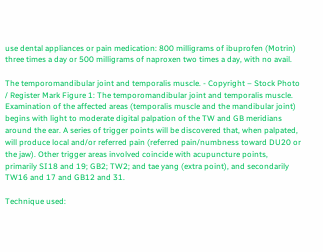use dental appliances or pain medication: 800 milligrams of ibuprofen (Motrin) three times a day or 500 milligrams of naproxen two times a day, with no avail.

The temporomandibular joint and temporalis muscle. - Copyright – Stock Photo / Register Mark Figure 1: The temporomandibular joint and temporalis muscle. Examination of the affected areas (temporalis muscle and the mandibular joint) begins with light to moderate digital palpation of the TW and GB meridians around the ear. A series of trigger points will be discovered that, when palpated, will produce local and/or referred pain (referred pain/numbness toward DU20 or the jaw). Other trigger areas involved coincide with acupuncture points, primarily SI18 and 19; GB2; TW2; and tae yang (extra point), and secondarily TW16 and 17 and GB12 and 31.

Technique used: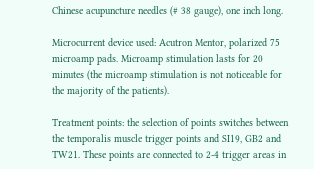Chinese acupuncture needles (# 38 gauge), one inch long.

Microcurrent device used: Acutron Mentor, polarized 75 microamp pads. Microamp stimulation lasts for 20 minutes (the microamp stimulation is not noticeable for the majority of the patients).

Treatment points: the selection of points switches between the temporalis muscle trigger points and SI19, GB2 and TW21. These points are connected to 2-4 trigger areas in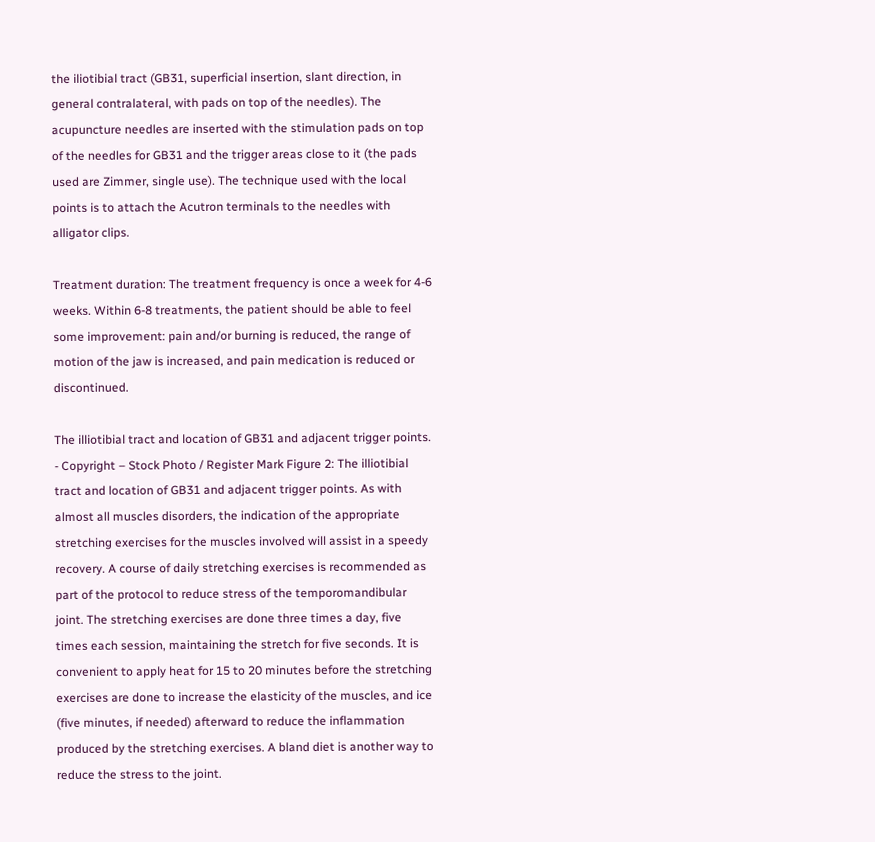the iliotibial tract (GB31, superficial insertion, slant direction, in general contralateral, with pads on top of the needles). The acupuncture needles are inserted with the stimulation pads on top of the needles for GB31 and the trigger areas close to it (the pads used are Zimmer, single use). The technique used with the local points is to attach the Acutron terminals to the needles with alligator clips.

Treatment duration: The treatment frequency is once a week for 4-6 weeks. Within 6-8 treatments, the patient should be able to feel some improvement: pain and/or burning is reduced, the range of motion of the jaw is increased, and pain medication is reduced or discontinued.

The illiotibial tract and location of GB31 and adjacent trigger points. - Copyright – Stock Photo / Register Mark Figure 2: The illiotibial tract and location of GB31 and adjacent trigger points. As with almost all muscles disorders, the indication of the appropriate stretching exercises for the muscles involved will assist in a speedy recovery. A course of daily stretching exercises is recommended as part of the protocol to reduce stress of the temporomandibular joint. The stretching exercises are done three times a day, five times each session, maintaining the stretch for five seconds. It is convenient to apply heat for 15 to 20 minutes before the stretching exercises are done to increase the elasticity of the muscles, and ice (five minutes, if needed) afterward to reduce the inflammation produced by the stretching exercises. A bland diet is another way to reduce the stress to the joint.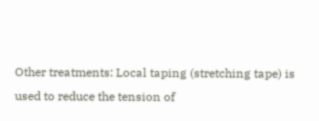Other treatments: Local taping (stretching tape) is used to reduce the tension of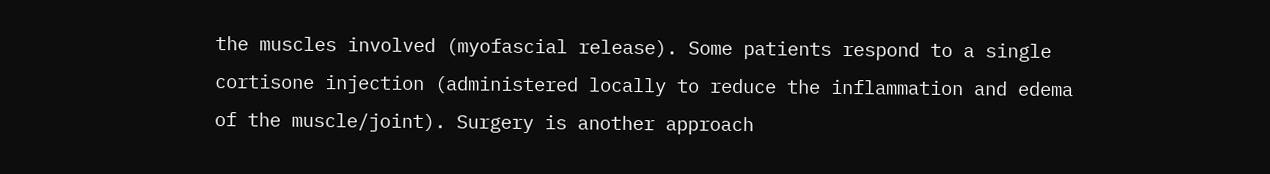the muscles involved (myofascial release). Some patients respond to a single cortisone injection (administered locally to reduce the inflammation and edema of the muscle/joint). Surgery is another approach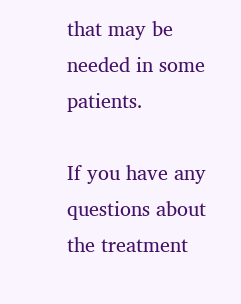that may be needed in some patients.

If you have any questions about the treatment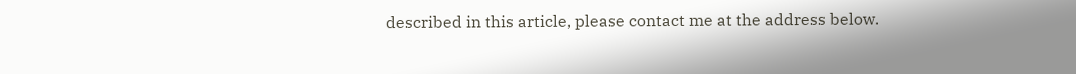described in this article, please contact me at the address below.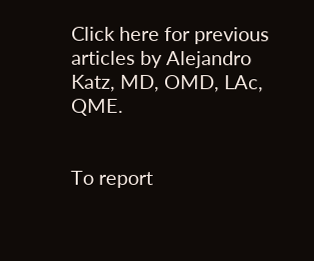Click here for previous articles by Alejandro Katz, MD, OMD, LAc, QME.


To report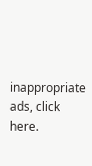inappropriate ads, click here.